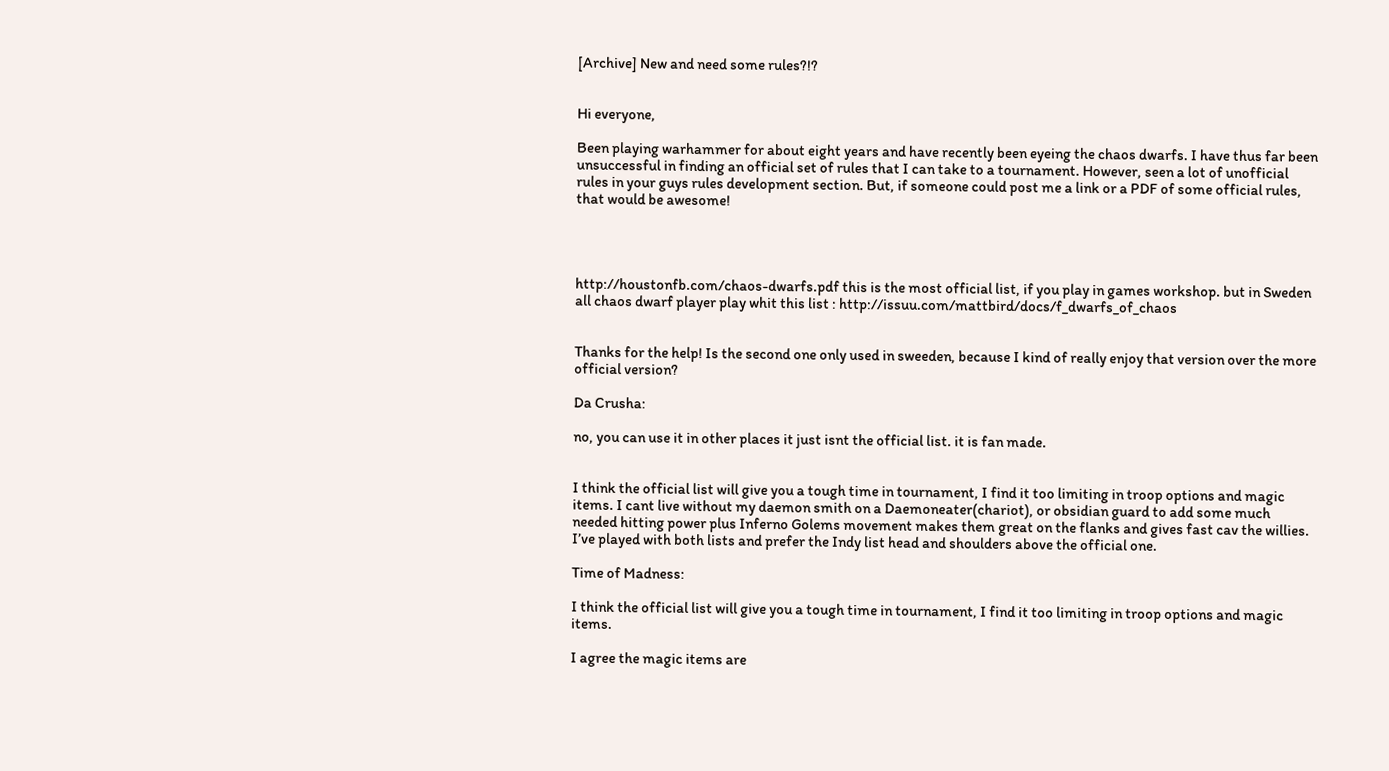[Archive] New and need some rules?!?


Hi everyone,

Been playing warhammer for about eight years and have recently been eyeing the chaos dwarfs. I have thus far been unsuccessful in finding an official set of rules that I can take to a tournament. However, seen a lot of unofficial rules in your guys rules development section. But, if someone could post me a link or a PDF of some official rules, that would be awesome!




http://houstonfb.com/chaos-dwarfs.pdf this is the most official list, if you play in games workshop. but in Sweden all chaos dwarf player play whit this list : http://issuu.com/mattbird/docs/f_dwarfs_of_chaos


Thanks for the help! Is the second one only used in sweeden, because I kind of really enjoy that version over the more official version?

Da Crusha:

no, you can use it in other places it just isnt the official list. it is fan made.


I think the official list will give you a tough time in tournament, I find it too limiting in troop options and magic items. I cant live without my daemon smith on a Daemoneater(chariot), or obsidian guard to add some much needed hitting power plus Inferno Golems movement makes them great on the flanks and gives fast cav the willies. I’ve played with both lists and prefer the Indy list head and shoulders above the official one.

Time of Madness:

I think the official list will give you a tough time in tournament, I find it too limiting in troop options and magic items.

I agree the magic items are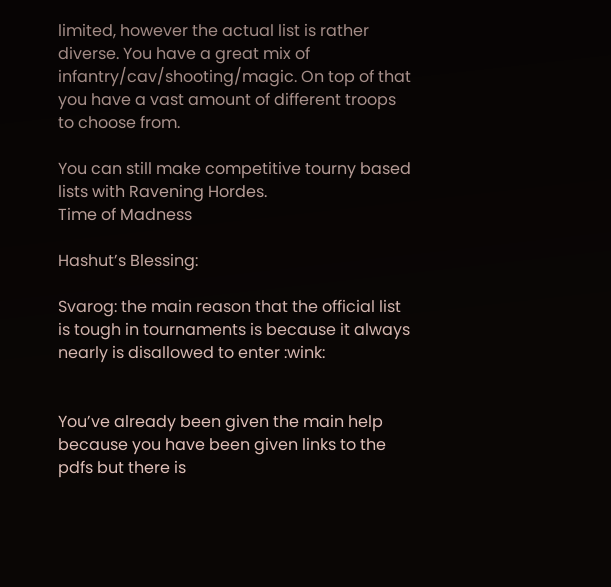limited, however the actual list is rather diverse. You have a great mix of infantry/cav/shooting/magic. On top of that you have a vast amount of different troops to choose from.

You can still make competitive tourny based lists with Ravening Hordes.
Time of Madness

Hashut’s Blessing:

Svarog: the main reason that the official list is tough in tournaments is because it always nearly is disallowed to enter :wink:


You’ve already been given the main help because you have been given links to the pdfs but there is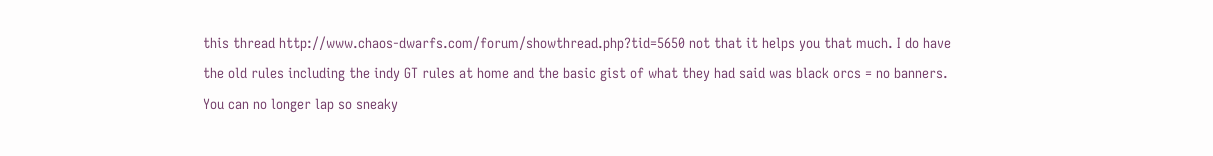this thread http://www.chaos-dwarfs.com/forum/showthread.php?tid=5650 not that it helps you that much. I do have the old rules including the indy GT rules at home and the basic gist of what they had said was black orcs = no banners. You can no longer lap so sneaky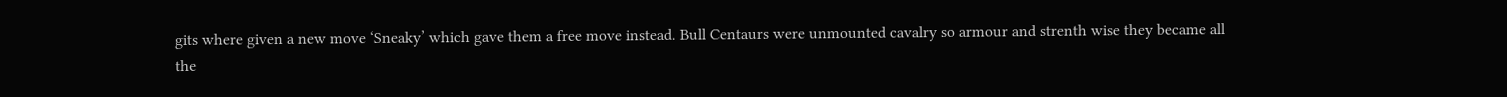gits where given a new move ‘Sneaky’ which gave them a free move instead. Bull Centaurs were unmounted cavalry so armour and strenth wise they became all the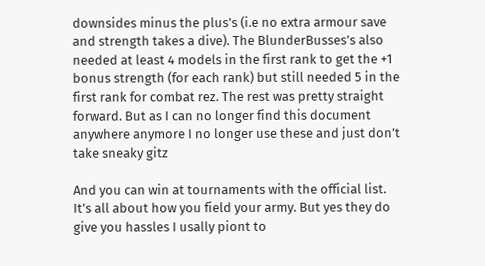downsides minus the plus’s (i.e no extra armour save and strength takes a dive). The BlunderBusses’s also needed at least 4 models in the first rank to get the +1 bonus strength (for each rank) but still needed 5 in the first rank for combat rez. The rest was pretty straight forward. But as I can no longer find this document anywhere anymore I no longer use these and just don’t take sneaky gitz

And you can win at tournaments with the official list. It’s all about how you field your army. But yes they do give you hassles I usally piont to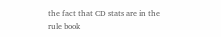the fact that CD stats are in the rule book